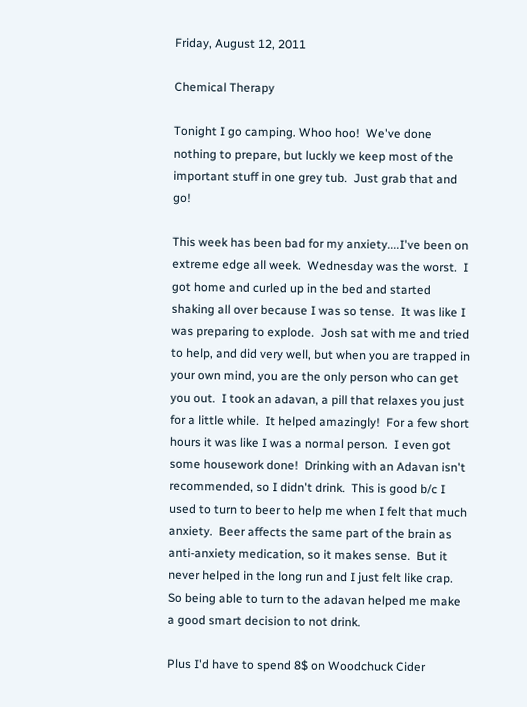Friday, August 12, 2011

Chemical Therapy

Tonight I go camping. Whoo hoo!  We've done nothing to prepare, but luckly we keep most of the important stuff in one grey tub.  Just grab that and go!

This week has been bad for my anxiety....I've been on extreme edge all week.  Wednesday was the worst.  I got home and curled up in the bed and started shaking all over because I was so tense.  It was like I was preparing to explode.  Josh sat with me and tried to help, and did very well, but when you are trapped in your own mind, you are the only person who can get you out.  I took an adavan, a pill that relaxes you just for a little while.  It helped amazingly!  For a few short hours it was like I was a normal person.  I even got some housework done!  Drinking with an Adavan isn't recommended, so I didn't drink.  This is good b/c I used to turn to beer to help me when I felt that much anxiety.  Beer affects the same part of the brain as anti-anxiety medication, so it makes sense.  But it never helped in the long run and I just felt like crap.  So being able to turn to the adavan helped me make a good smart decision to not drink.

Plus I'd have to spend 8$ on Woodchuck Cider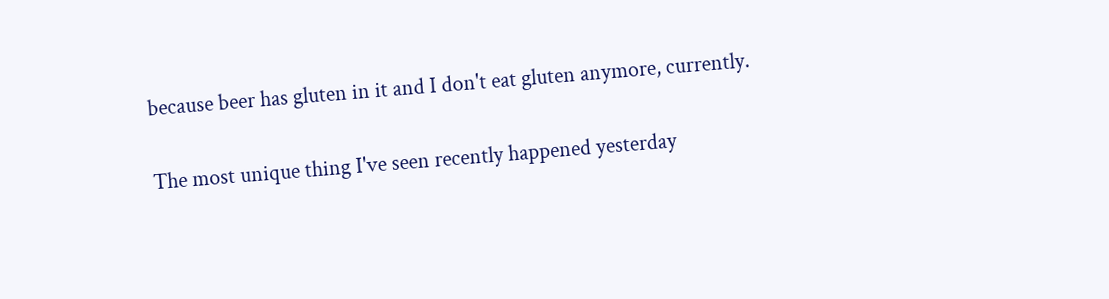because beer has gluten in it and I don't eat gluten anymore, currently.

The most unique thing I've seen recently happened yesterday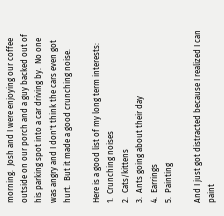morning.  Josh and I were enjoying our coffee outside on our porch and a guy backed out of his parking spot into a car driving by.  No one was angry and I don't think the cars even got hurt.  But it made a good crunching noise.

Here is a good list of my long term interests:
1.  Crunching noises
2.  Cats/kittens
3.  Ants going about their day
4.  Earrings
5.  Painting

And I just got distracted because I realized I can paint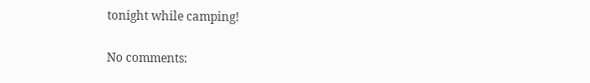tonight while camping!

No comments: